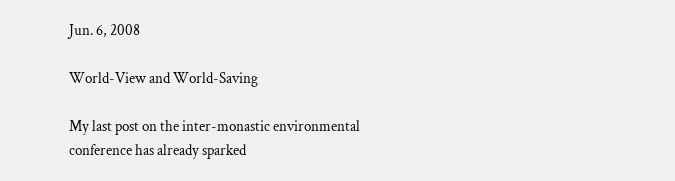Jun. 6, 2008

World-View and World-Saving

My last post on the inter-monastic environmental conference has already sparked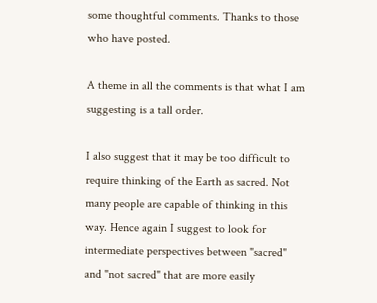some thoughtful comments. Thanks to those who have posted.

A theme in all the comments is that what I am suggesting is a tall order.

I also suggest that it may be too difficult to require thinking of the Earth as sacred. Not many people are capable of thinking in this way. Hence again I suggest to look for intermediate perspectives between "sacred" and "not sacred" that are more easily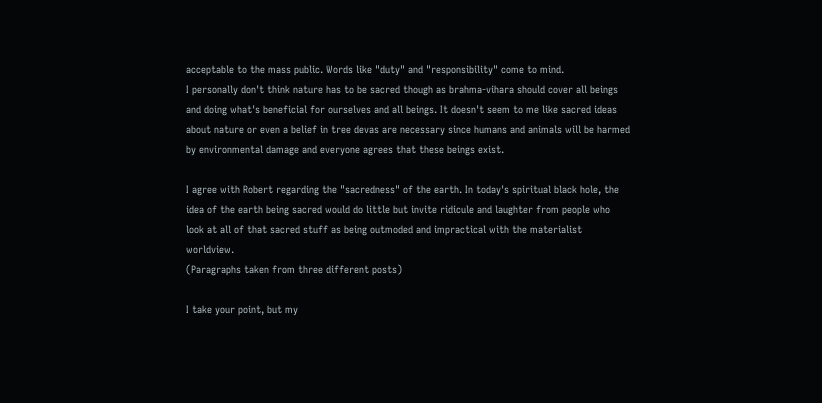acceptable to the mass public. Words like "duty" and "responsibility" come to mind.
I personally don't think nature has to be sacred though as brahma-vihara should cover all beings and doing what's beneficial for ourselves and all beings. It doesn't seem to me like sacred ideas about nature or even a belief in tree devas are necessary since humans and animals will be harmed by environmental damage and everyone agrees that these beings exist.

I agree with Robert regarding the "sacredness" of the earth. In today's spiritual black hole, the idea of the earth being sacred would do little but invite ridicule and laughter from people who look at all of that sacred stuff as being outmoded and impractical with the materialist worldview.
(Paragraphs taken from three different posts)

I take your point, but my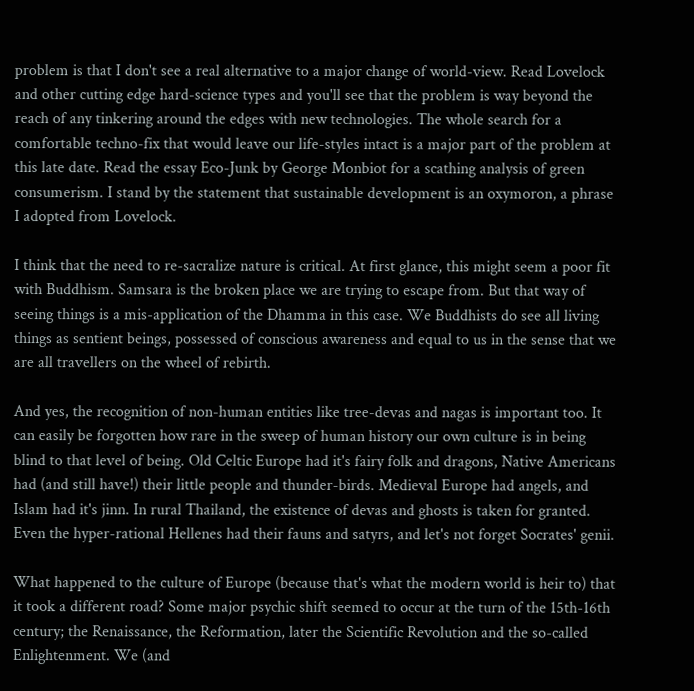problem is that I don't see a real alternative to a major change of world-view. Read Lovelock and other cutting edge hard-science types and you'll see that the problem is way beyond the reach of any tinkering around the edges with new technologies. The whole search for a comfortable techno-fix that would leave our life-styles intact is a major part of the problem at this late date. Read the essay Eco-Junk by George Monbiot for a scathing analysis of green consumerism. I stand by the statement that sustainable development is an oxymoron, a phrase I adopted from Lovelock.

I think that the need to re-sacralize nature is critical. At first glance, this might seem a poor fit with Buddhism. Samsara is the broken place we are trying to escape from. But that way of seeing things is a mis-application of the Dhamma in this case. We Buddhists do see all living things as sentient beings, possessed of conscious awareness and equal to us in the sense that we are all travellers on the wheel of rebirth.

And yes, the recognition of non-human entities like tree-devas and nagas is important too. It can easily be forgotten how rare in the sweep of human history our own culture is in being blind to that level of being. Old Celtic Europe had it's fairy folk and dragons, Native Americans had (and still have!) their little people and thunder-birds. Medieval Europe had angels, and Islam had it's jinn. In rural Thailand, the existence of devas and ghosts is taken for granted. Even the hyper-rational Hellenes had their fauns and satyrs, and let's not forget Socrates' genii.

What happened to the culture of Europe (because that's what the modern world is heir to) that it took a different road? Some major psychic shift seemed to occur at the turn of the 15th-16th century; the Renaissance, the Reformation, later the Scientific Revolution and the so-called Enlightenment. We (and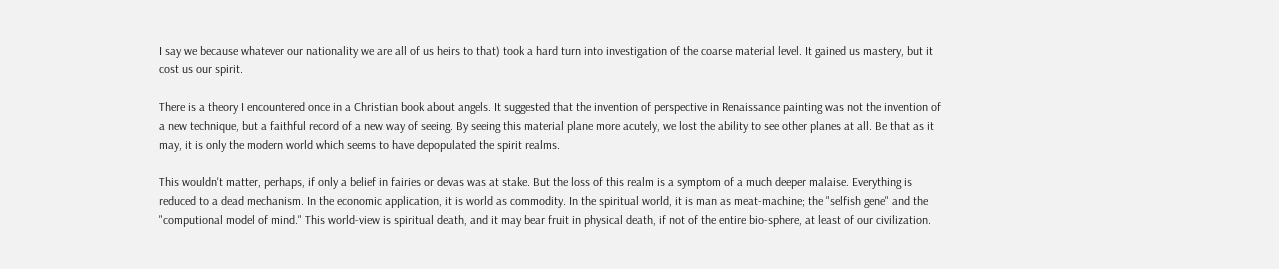I say we because whatever our nationality we are all of us heirs to that) took a hard turn into investigation of the coarse material level. It gained us mastery, but it cost us our spirit.

There is a theory I encountered once in a Christian book about angels. It suggested that the invention of perspective in Renaissance painting was not the invention of a new technique, but a faithful record of a new way of seeing. By seeing this material plane more acutely, we lost the ability to see other planes at all. Be that as it may, it is only the modern world which seems to have depopulated the spirit realms.

This wouldn't matter, perhaps, if only a belief in fairies or devas was at stake. But the loss of this realm is a symptom of a much deeper malaise. Everything is reduced to a dead mechanism. In the economic application, it is world as commodity. In the spiritual world, it is man as meat-machine; the "selfish gene" and the "computional model of mind." This world-view is spiritual death, and it may bear fruit in physical death, if not of the entire bio-sphere, at least of our civilization.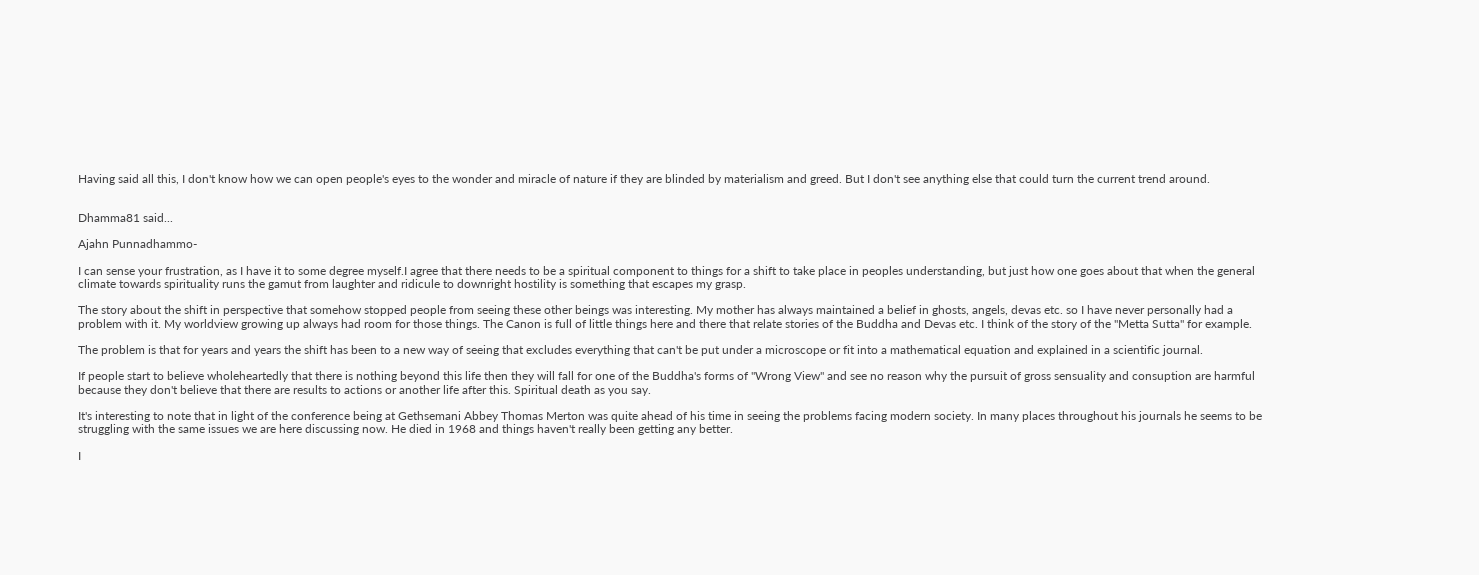Having said all this, I don't know how we can open people's eyes to the wonder and miracle of nature if they are blinded by materialism and greed. But I don't see anything else that could turn the current trend around.


Dhamma81 said...

Ajahn Punnadhammo-

I can sense your frustration, as I have it to some degree myself.I agree that there needs to be a spiritual component to things for a shift to take place in peoples understanding, but just how one goes about that when the general climate towards spirituality runs the gamut from laughter and ridicule to downright hostility is something that escapes my grasp.

The story about the shift in perspective that somehow stopped people from seeing these other beings was interesting. My mother has always maintained a belief in ghosts, angels, devas etc. so I have never personally had a problem with it. My worldview growing up always had room for those things. The Canon is full of little things here and there that relate stories of the Buddha and Devas etc. I think of the story of the "Metta Sutta" for example.

The problem is that for years and years the shift has been to a new way of seeing that excludes everything that can't be put under a microscope or fit into a mathematical equation and explained in a scientific journal.

If people start to believe wholeheartedly that there is nothing beyond this life then they will fall for one of the Buddha's forms of "Wrong View" and see no reason why the pursuit of gross sensuality and consuption are harmful because they don't believe that there are results to actions or another life after this. Spiritual death as you say.

It's interesting to note that in light of the conference being at Gethsemani Abbey Thomas Merton was quite ahead of his time in seeing the problems facing modern society. In many places throughout his journals he seems to be struggling with the same issues we are here discussing now. He died in 1968 and things haven't really been getting any better.

I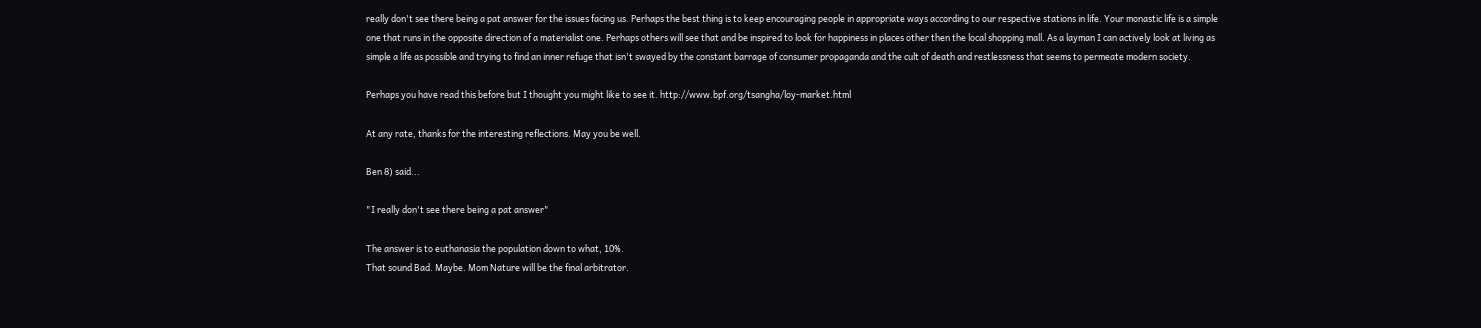really don't see there being a pat answer for the issues facing us. Perhaps the best thing is to keep encouraging people in appropriate ways according to our respective stations in life. Your monastic life is a simple one that runs in the opposite direction of a materialist one. Perhaps others will see that and be inspired to look for happiness in places other then the local shopping mall. As a layman I can actively look at living as simple a life as possible and trying to find an inner refuge that isn't swayed by the constant barrage of consumer propaganda and the cult of death and restlessness that seems to permeate modern society.

Perhaps you have read this before but I thought you might like to see it. http://www.bpf.org/tsangha/loy-market.html

At any rate, thanks for the interesting reflections. May you be well.

Ben 8) said...

"I really don't see there being a pat answer"

The answer is to euthanasia the population down to what, 10%.
That sound Bad. Maybe. Mom Nature will be the final arbitrator.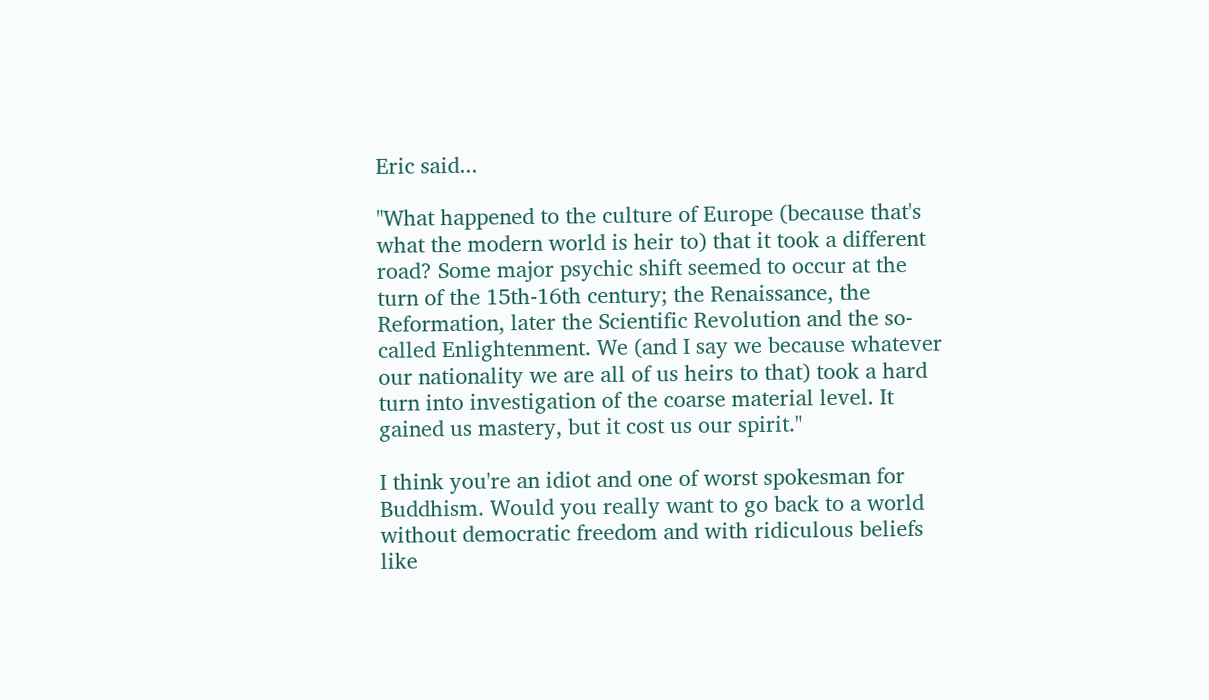Eric said...

"What happened to the culture of Europe (because that's what the modern world is heir to) that it took a different road? Some major psychic shift seemed to occur at the turn of the 15th-16th century; the Renaissance, the Reformation, later the Scientific Revolution and the so-called Enlightenment. We (and I say we because whatever our nationality we are all of us heirs to that) took a hard turn into investigation of the coarse material level. It gained us mastery, but it cost us our spirit."

I think you're an idiot and one of worst spokesman for Buddhism. Would you really want to go back to a world without democratic freedom and with ridiculous beliefs like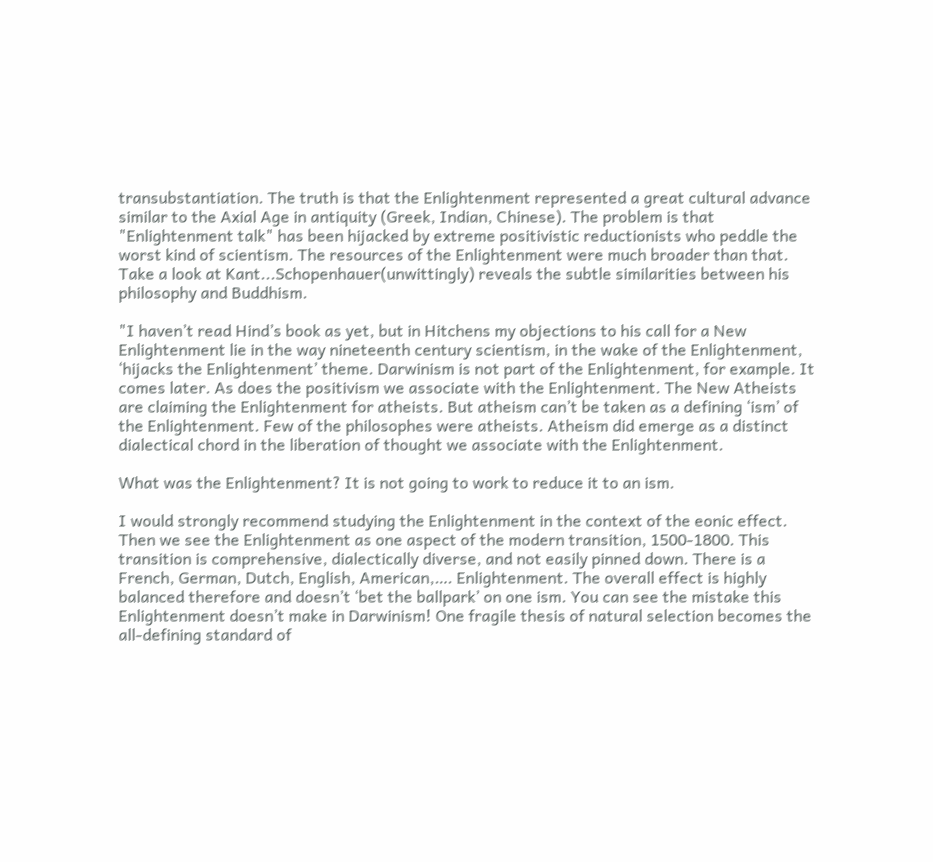transubstantiation. The truth is that the Enlightenment represented a great cultural advance similar to the Axial Age in antiquity (Greek, Indian, Chinese). The problem is that "Enlightenment talk" has been hijacked by extreme positivistic reductionists who peddle the worst kind of scientism. The resources of the Enlightenment were much broader than that. Take a look at Kant...Schopenhauer(unwittingly) reveals the subtle similarities between his philosophy and Buddhism.

"I haven’t read Hind’s book as yet, but in Hitchens my objections to his call for a New Enlightenment lie in the way nineteenth century scientism, in the wake of the Enlightenment, ‘hijacks the Enlightenment’ theme. Darwinism is not part of the Enlightenment, for example. It comes later. As does the positivism we associate with the Enlightenment. The New Atheists are claiming the Enlightenment for atheists. But atheism can’t be taken as a defining ‘ism’ of the Enlightenment. Few of the philosophes were atheists. Atheism did emerge as a distinct dialectical chord in the liberation of thought we associate with the Enlightenment.

What was the Enlightenment? It is not going to work to reduce it to an ism.

I would strongly recommend studying the Enlightenment in the context of the eonic effect. Then we see the Enlightenment as one aspect of the modern transition, 1500-1800. This transition is comprehensive, dialectically diverse, and not easily pinned down. There is a French, German, Dutch, English, American,…. Enlightenment. The overall effect is highly balanced therefore and doesn’t ‘bet the ballpark’ on one ism. You can see the mistake this Enlightenment doesn’t make in Darwinism! One fragile thesis of natural selection becomes the all-defining standard of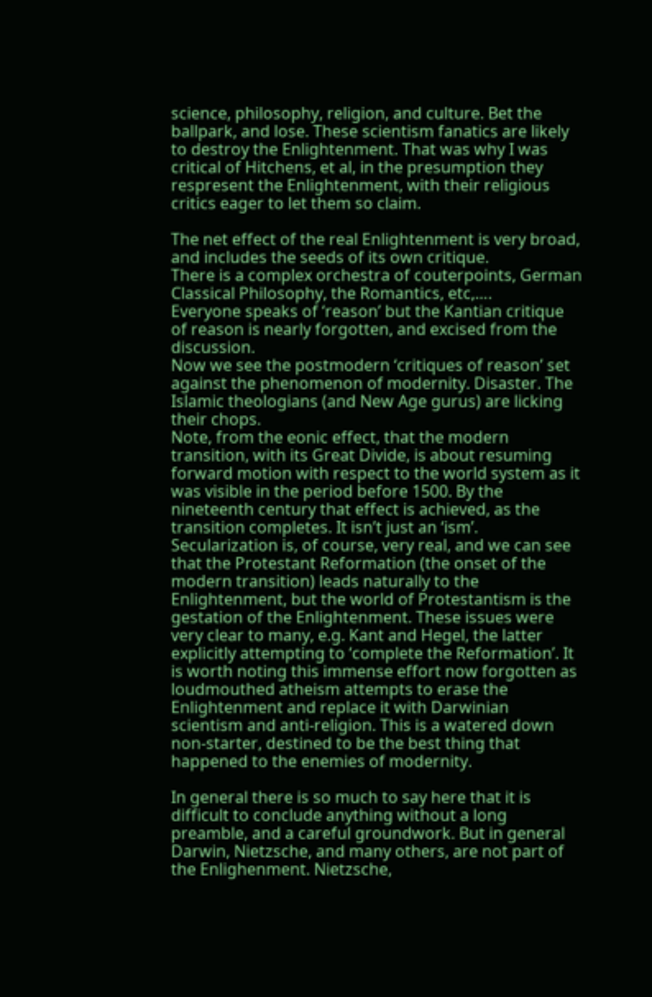science, philosophy, religion, and culture. Bet the ballpark, and lose. These scientism fanatics are likely to destroy the Enlightenment. That was why I was critical of Hitchens, et al, in the presumption they respresent the Enlightenment, with their religious critics eager to let them so claim.

The net effect of the real Enlightenment is very broad, and includes the seeds of its own critique.
There is a complex orchestra of couterpoints, German Classical Philosophy, the Romantics, etc,….
Everyone speaks of ‘reason’ but the Kantian critique of reason is nearly forgotten, and excised from the discussion.
Now we see the postmodern ‘critiques of reason’ set against the phenomenon of modernity. Disaster. The Islamic theologians (and New Age gurus) are licking their chops.
Note, from the eonic effect, that the modern transition, with its Great Divide, is about resuming forward motion with respect to the world system as it was visible in the period before 1500. By the nineteenth century that effect is achieved, as the transition completes. It isn’t just an ‘ism’. Secularization is, of course, very real, and we can see that the Protestant Reformation (the onset of the modern transition) leads naturally to the Enlightenment, but the world of Protestantism is the gestation of the Enlightenment. These issues were very clear to many, e.g. Kant and Hegel, the latter explicitly attempting to ‘complete the Reformation’. It is worth noting this immense effort now forgotten as loudmouthed atheism attempts to erase the Enlightenment and replace it with Darwinian scientism and anti-religion. This is a watered down non-starter, destined to be the best thing that happened to the enemies of modernity.

In general there is so much to say here that it is difficult to conclude anything without a long preamble, and a careful groundwork. But in general Darwin, Nietzsche, and many others, are not part of the Enlighenment. Nietzsche,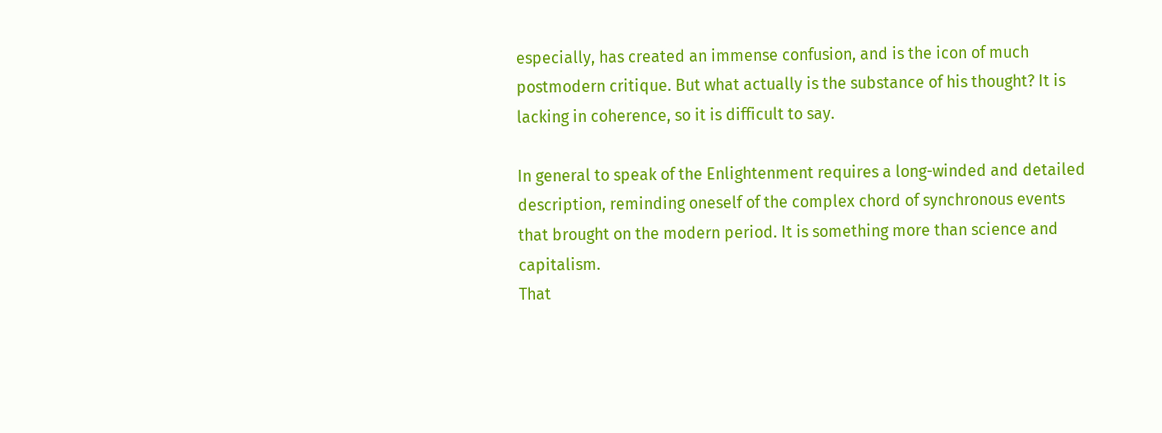especially, has created an immense confusion, and is the icon of much postmodern critique. But what actually is the substance of his thought? It is lacking in coherence, so it is difficult to say.

In general to speak of the Enlightenment requires a long-winded and detailed description, reminding oneself of the complex chord of synchronous events that brought on the modern period. It is something more than science and capitalism.
That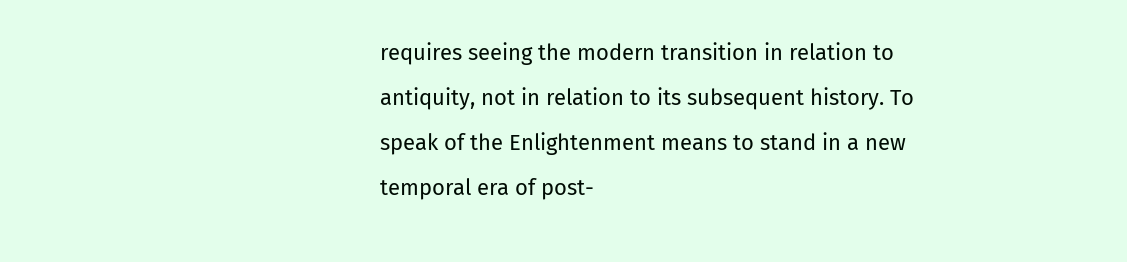requires seeing the modern transition in relation to antiquity, not in relation to its subsequent history. To speak of the Enlightenment means to stand in a new temporal era of post-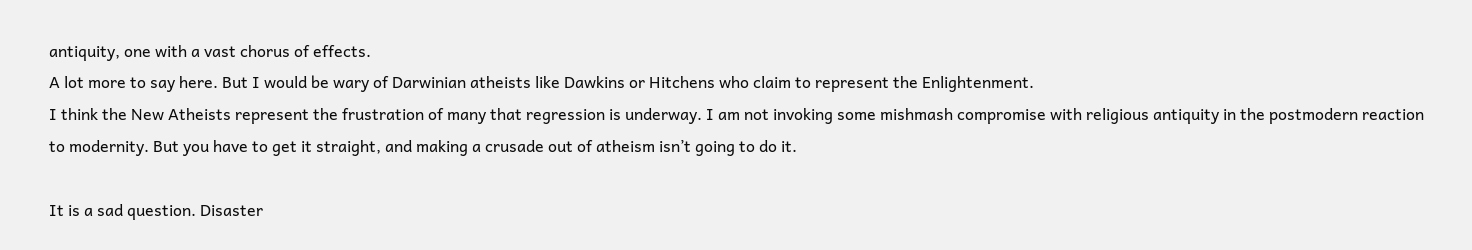antiquity, one with a vast chorus of effects.
A lot more to say here. But I would be wary of Darwinian atheists like Dawkins or Hitchens who claim to represent the Enlightenment.
I think the New Atheists represent the frustration of many that regression is underway. I am not invoking some mishmash compromise with religious antiquity in the postmodern reaction to modernity. But you have to get it straight, and making a crusade out of atheism isn’t going to do it.

It is a sad question. Disaster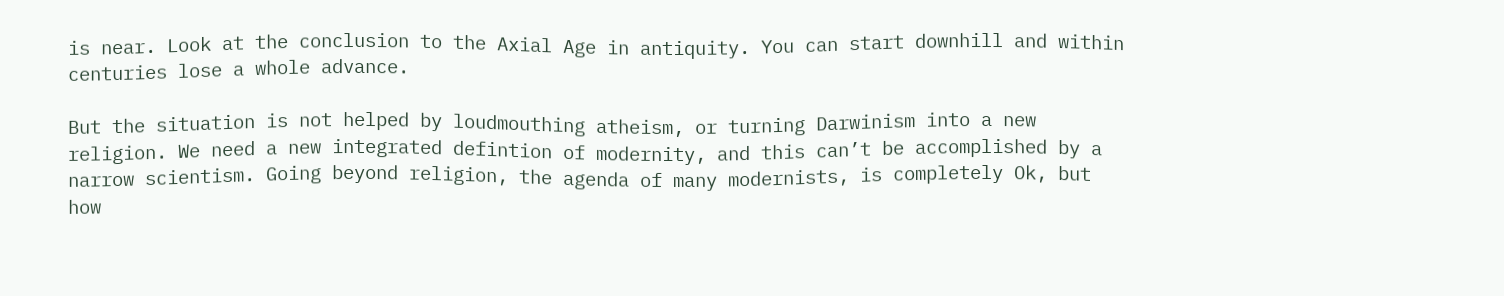is near. Look at the conclusion to the Axial Age in antiquity. You can start downhill and within centuries lose a whole advance.

But the situation is not helped by loudmouthing atheism, or turning Darwinism into a new religion. We need a new integrated defintion of modernity, and this can’t be accomplished by a narrow scientism. Going beyond religion, the agenda of many modernists, is completely Ok, but how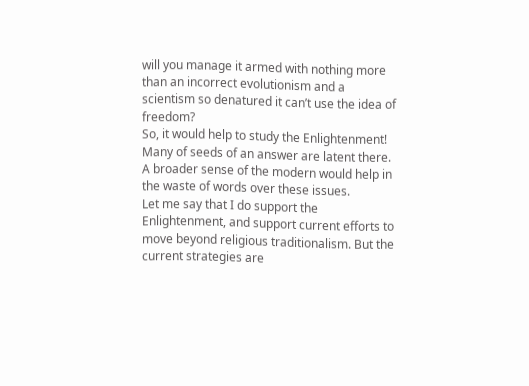will you manage it armed with nothing more than an incorrect evolutionism and a scientism so denatured it can’t use the idea of freedom?
So, it would help to study the Enlightenment! Many of seeds of an answer are latent there. A broader sense of the modern would help in the waste of words over these issues.
Let me say that I do support the Enlightenment, and support current efforts to move beyond religious traditionalism. But the current strategies are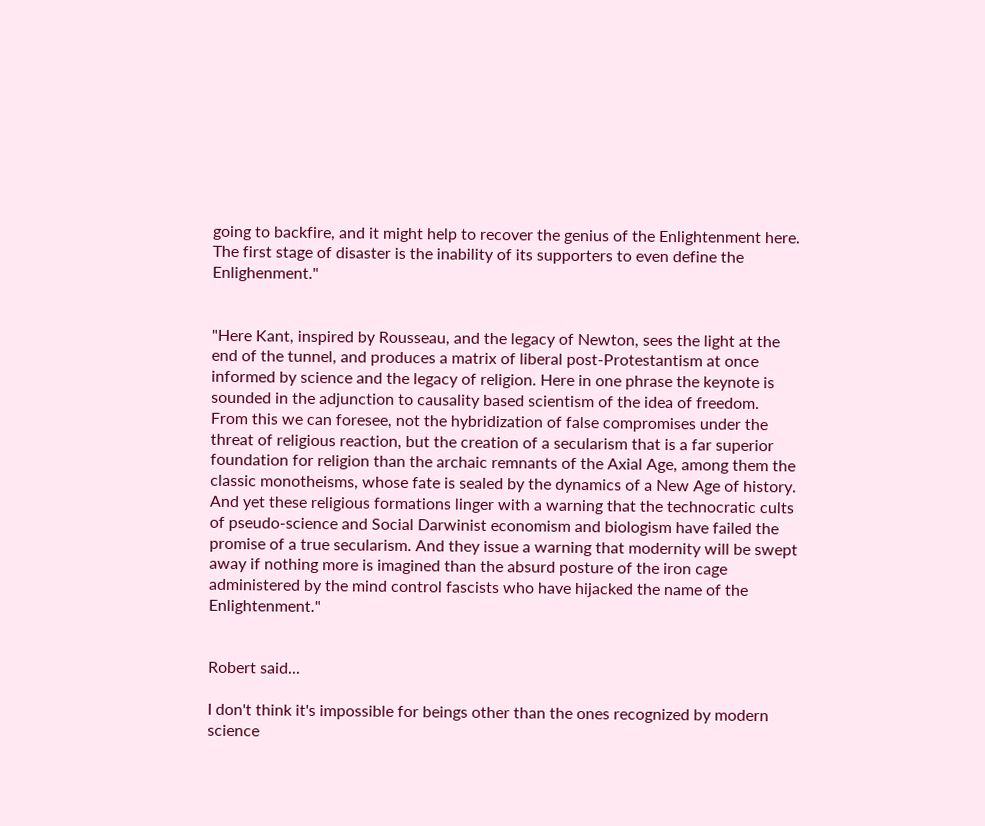going to backfire, and it might help to recover the genius of the Enlightenment here.
The first stage of disaster is the inability of its supporters to even define the Enlighenment."


"Here Kant, inspired by Rousseau, and the legacy of Newton, sees the light at the end of the tunnel, and produces a matrix of liberal post-Protestantism at once informed by science and the legacy of religion. Here in one phrase the keynote is sounded in the adjunction to causality based scientism of the idea of freedom.
From this we can foresee, not the hybridization of false compromises under the threat of religious reaction, but the creation of a secularism that is a far superior foundation for religion than the archaic remnants of the Axial Age, among them the classic monotheisms, whose fate is sealed by the dynamics of a New Age of history. And yet these religious formations linger with a warning that the technocratic cults of pseudo-science and Social Darwinist economism and biologism have failed the promise of a true secularism. And they issue a warning that modernity will be swept away if nothing more is imagined than the absurd posture of the iron cage administered by the mind control fascists who have hijacked the name of the Enlightenment."


Robert said...

I don't think it's impossible for beings other than the ones recognized by modern science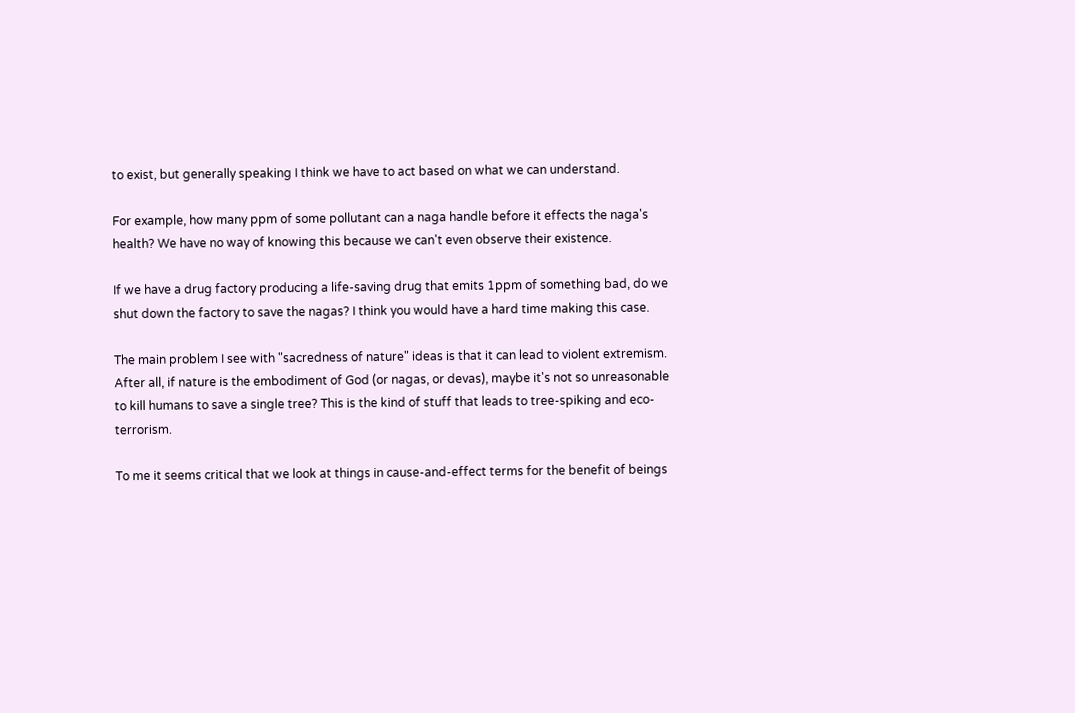to exist, but generally speaking I think we have to act based on what we can understand.

For example, how many ppm of some pollutant can a naga handle before it effects the naga's health? We have no way of knowing this because we can't even observe their existence.

If we have a drug factory producing a life-saving drug that emits 1ppm of something bad, do we shut down the factory to save the nagas? I think you would have a hard time making this case.

The main problem I see with "sacredness of nature" ideas is that it can lead to violent extremism. After all, if nature is the embodiment of God (or nagas, or devas), maybe it's not so unreasonable to kill humans to save a single tree? This is the kind of stuff that leads to tree-spiking and eco-terrorism.

To me it seems critical that we look at things in cause-and-effect terms for the benefit of beings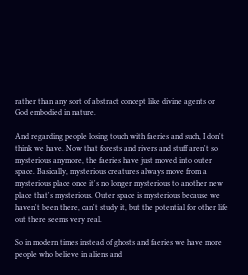rather than any sort of abstract concept like divine agents or God embodied in nature.

And regarding people losing touch with faeries and such, I don't think we have. Now that forests and rivers and stuff aren't so mysterious anymore, the faeries have just moved into outer space. Basically, mysterious creatures always move from a mysterious place once it's no longer mysterious to another new place that's mysterious. Outer space is mysterious because we haven't been there, can't study it, but the potential for other life out there seems very real.

So in modern times instead of ghosts and faeries we have more people who believe in aliens and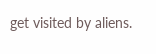get visited by aliens.